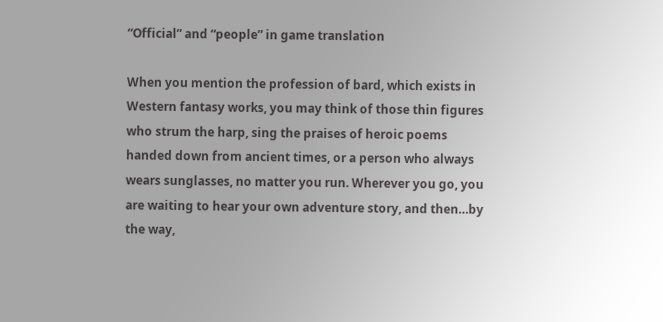“Official” and “people” in game translation

When you mention the profession of bard, which exists in Western fantasy works, you may think of those thin figures who strum the harp, sing the praises of heroic poems handed down from ancient times, or a person who always wears sunglasses, no matter you run. Wherever you go, you are waiting to hear your own adventure story, and then…by the way,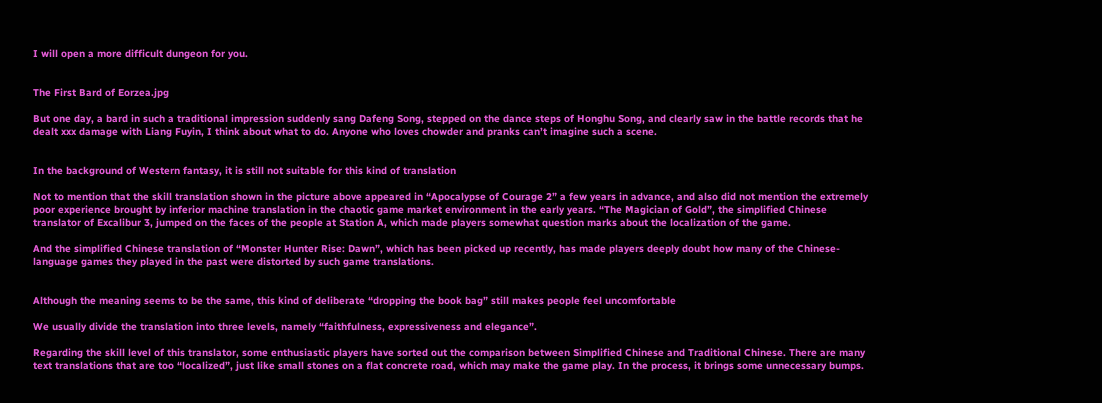I will open a more difficult dungeon for you.


The First Bard of Eorzea.jpg

But one day, a bard in such a traditional impression suddenly sang Dafeng Song, stepped on the dance steps of Honghu Song, and clearly saw in the battle records that he dealt xxx damage with Liang Fuyin, I think about what to do. Anyone who loves chowder and pranks can’t imagine such a scene.


In the background of Western fantasy, it is still not suitable for this kind of translation

Not to mention that the skill translation shown in the picture above appeared in “Apocalypse of Courage 2” a few years in advance, and also did not mention the extremely poor experience brought by inferior machine translation in the chaotic game market environment in the early years. “The Magician of Gold”, the simplified Chinese translator of Excalibur 3, jumped on the faces of the people at Station A, which made players somewhat question marks about the localization of the game.

And the simplified Chinese translation of “Monster Hunter Rise: Dawn”, which has been picked up recently, has made players deeply doubt how many of the Chinese-language games they played in the past were distorted by such game translations.


Although the meaning seems to be the same, this kind of deliberate “dropping the book bag” still makes people feel uncomfortable

We usually divide the translation into three levels, namely “faithfulness, expressiveness and elegance”.

Regarding the skill level of this translator, some enthusiastic players have sorted out the comparison between Simplified Chinese and Traditional Chinese. There are many text translations that are too “localized”, just like small stones on a flat concrete road, which may make the game play. In the process, it brings some unnecessary bumps.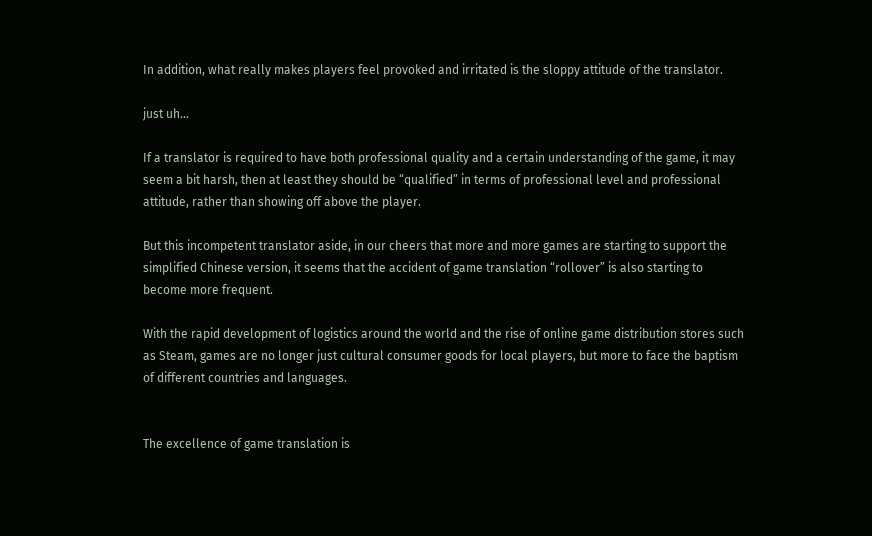In addition, what really makes players feel provoked and irritated is the sloppy attitude of the translator.

just uh…

If a translator is required to have both professional quality and a certain understanding of the game, it may seem a bit harsh, then at least they should be “qualified” in terms of professional level and professional attitude, rather than showing off above the player.

But this incompetent translator aside, in our cheers that more and more games are starting to support the simplified Chinese version, it seems that the accident of game translation “rollover” is also starting to become more frequent.

With the rapid development of logistics around the world and the rise of online game distribution stores such as Steam, games are no longer just cultural consumer goods for local players, but more to face the baptism of different countries and languages.


The excellence of game translation is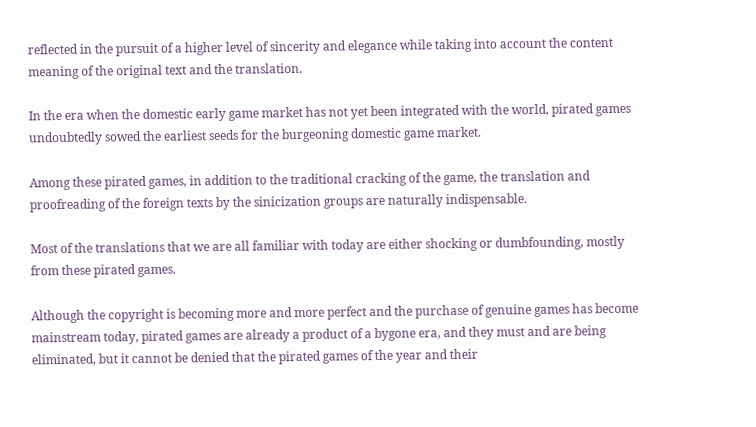reflected in the pursuit of a higher level of sincerity and elegance while taking into account the content meaning of the original text and the translation.

In the era when the domestic early game market has not yet been integrated with the world, pirated games undoubtedly sowed the earliest seeds for the burgeoning domestic game market.

Among these pirated games, in addition to the traditional cracking of the game, the translation and proofreading of the foreign texts by the sinicization groups are naturally indispensable.

Most of the translations that we are all familiar with today are either shocking or dumbfounding, mostly from these pirated games.

Although the copyright is becoming more and more perfect and the purchase of genuine games has become mainstream today, pirated games are already a product of a bygone era, and they must and are being eliminated, but it cannot be denied that the pirated games of the year and their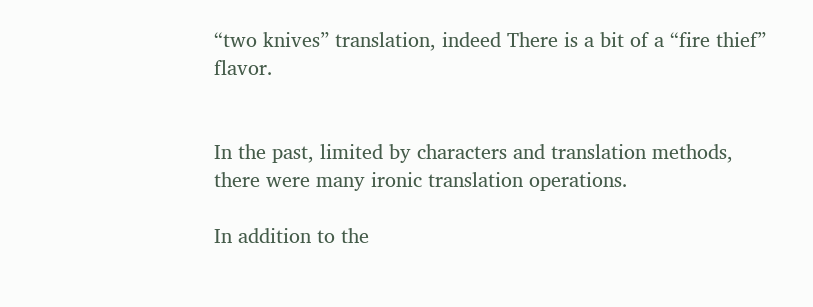“two knives” translation, indeed There is a bit of a “fire thief” flavor.


In the past, limited by characters and translation methods, there were many ironic translation operations.

In addition to the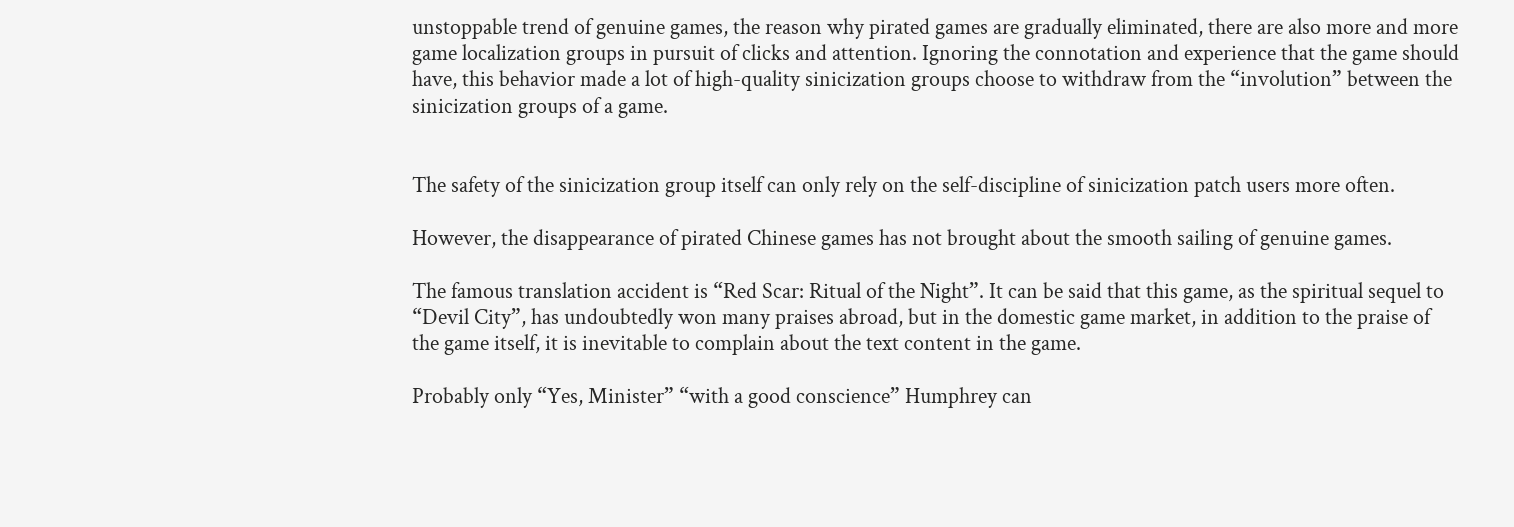unstoppable trend of genuine games, the reason why pirated games are gradually eliminated, there are also more and more game localization groups in pursuit of clicks and attention. Ignoring the connotation and experience that the game should have, this behavior made a lot of high-quality sinicization groups choose to withdraw from the “involution” between the sinicization groups of a game.


The safety of the sinicization group itself can only rely on the self-discipline of sinicization patch users more often.

However, the disappearance of pirated Chinese games has not brought about the smooth sailing of genuine games.

The famous translation accident is “Red Scar: Ritual of the Night”. It can be said that this game, as the spiritual sequel to “Devil City”, has undoubtedly won many praises abroad, but in the domestic game market, in addition to the praise of the game itself, it is inevitable to complain about the text content in the game.

Probably only “Yes, Minister” “with a good conscience” Humphrey can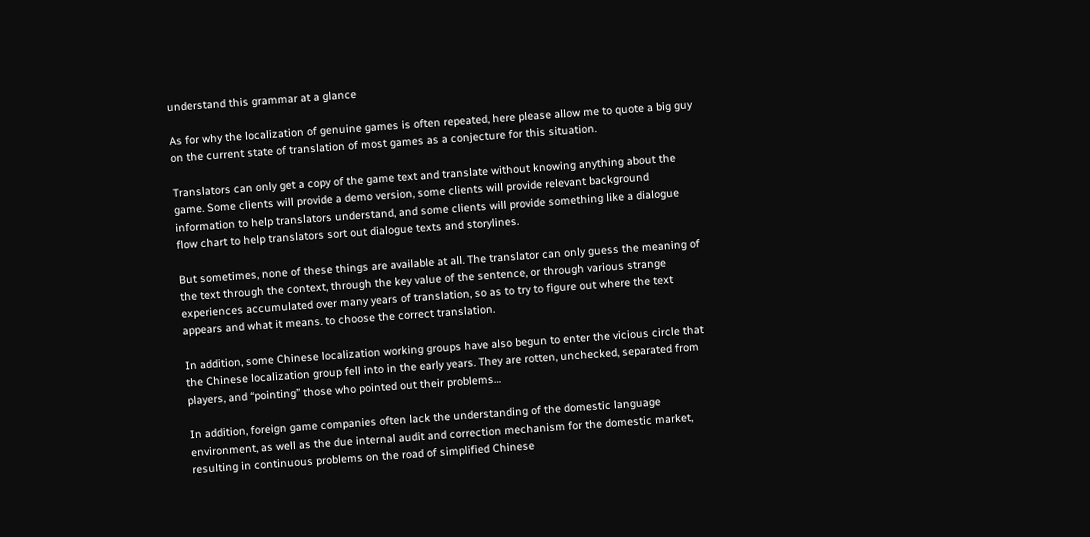understand this grammar at a glance

As for why the localization of genuine games is often repeated, here please allow me to quote a big guy on the current state of translation of most games as a conjecture for this situation.

Translators can only get a copy of the game text and translate without knowing anything about the game. Some clients will provide a demo version, some clients will provide relevant background information to help translators understand, and some clients will provide something like a dialogue flow chart to help translators sort out dialogue texts and storylines.

But sometimes, none of these things are available at all. The translator can only guess the meaning of the text through the context, through the key value of the sentence, or through various strange experiences accumulated over many years of translation, so as to try to figure out where the text appears and what it means. to choose the correct translation.

In addition, some Chinese localization working groups have also begun to enter the vicious circle that the Chinese localization group fell into in the early years. They are rotten, unchecked, separated from players, and “pointing” those who pointed out their problems…

In addition, foreign game companies often lack the understanding of the domestic language environment, as well as the due internal audit and correction mechanism for the domestic market, resulting in continuous problems on the road of simplified Chinese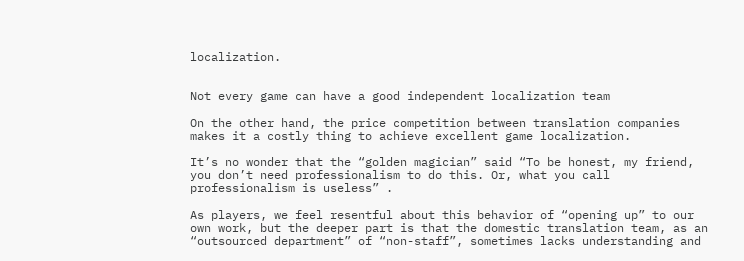localization.


Not every game can have a good independent localization team

On the other hand, the price competition between translation companies makes it a costly thing to achieve excellent game localization.

It’s no wonder that the “golden magician” said “To be honest, my friend, you don’t need professionalism to do this. Or, what you call professionalism is useless” .

As players, we feel resentful about this behavior of “opening up” to our own work, but the deeper part is that the domestic translation team, as an “outsourced department” of “non-staff”, sometimes lacks understanding and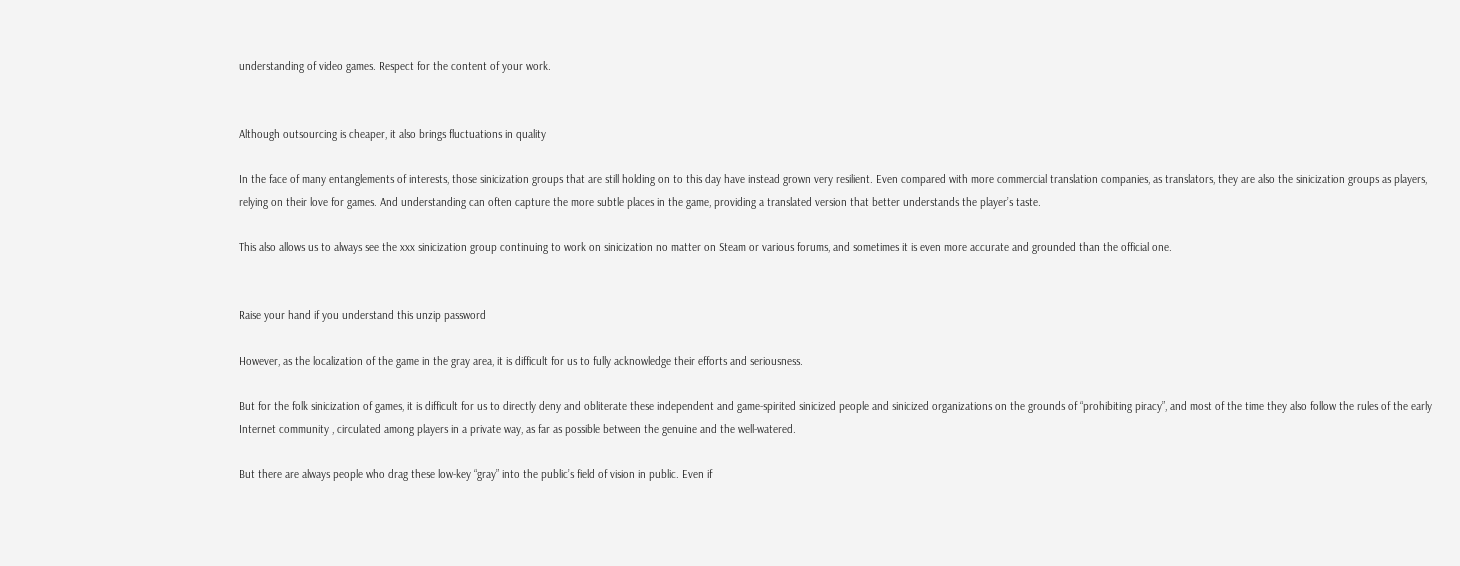understanding of video games. Respect for the content of your work.


Although outsourcing is cheaper, it also brings fluctuations in quality

In the face of many entanglements of interests, those sinicization groups that are still holding on to this day have instead grown very resilient. Even compared with more commercial translation companies, as translators, they are also the sinicization groups as players, relying on their love for games. And understanding can often capture the more subtle places in the game, providing a translated version that better understands the player’s taste.

This also allows us to always see the xxx sinicization group continuing to work on sinicization no matter on Steam or various forums, and sometimes it is even more accurate and grounded than the official one.


Raise your hand if you understand this unzip password

However, as the localization of the game in the gray area, it is difficult for us to fully acknowledge their efforts and seriousness.

But for the folk sinicization of games, it is difficult for us to directly deny and obliterate these independent and game-spirited sinicized people and sinicized organizations on the grounds of “prohibiting piracy”, and most of the time they also follow the rules of the early Internet community , circulated among players in a private way, as far as possible between the genuine and the well-watered.

But there are always people who drag these low-key “gray” into the public’s field of vision in public. Even if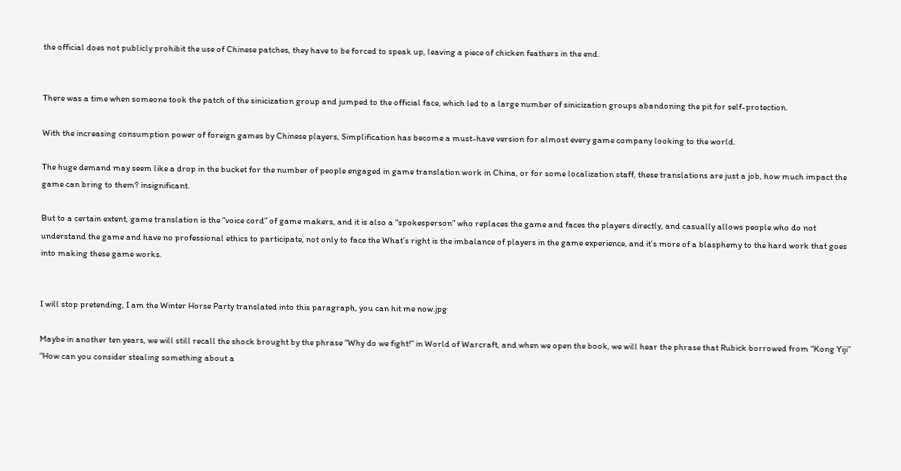the official does not publicly prohibit the use of Chinese patches, they have to be forced to speak up, leaving a piece of chicken feathers in the end.


There was a time when someone took the patch of the sinicization group and jumped to the official face, which led to a large number of sinicization groups abandoning the pit for self-protection.

With the increasing consumption power of foreign games by Chinese players, Simplification has become a must-have version for almost every game company looking to the world.

The huge demand may seem like a drop in the bucket for the number of people engaged in game translation work in China, or for some localization staff, these translations are just a job, how much impact the game can bring to them? insignificant.

But to a certain extent, game translation is the “voice cord” of game makers, and it is also a “spokesperson” who replaces the game and faces the players directly, and casually allows people who do not understand the game and have no professional ethics to participate, not only to face the What’s right is the imbalance of players in the game experience, and it’s more of a blasphemy to the hard work that goes into making these game works.


I will stop pretending, I am the Winter Horse Party translated into this paragraph, you can hit me now.jpg

Maybe in another ten years, we will still recall the shock brought by the phrase “Why do we fight!” in World of Warcraft, and when we open the book, we will hear the phrase that Rubick borrowed from “Kong Yiji” “How can you consider stealing something about a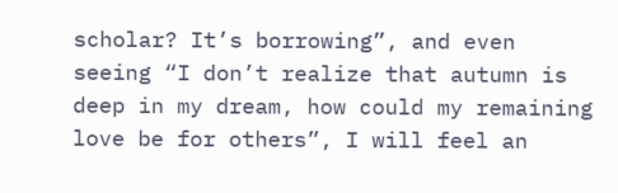scholar? It’s borrowing”, and even seeing “I don’t realize that autumn is deep in my dream, how could my remaining love be for others”, I will feel an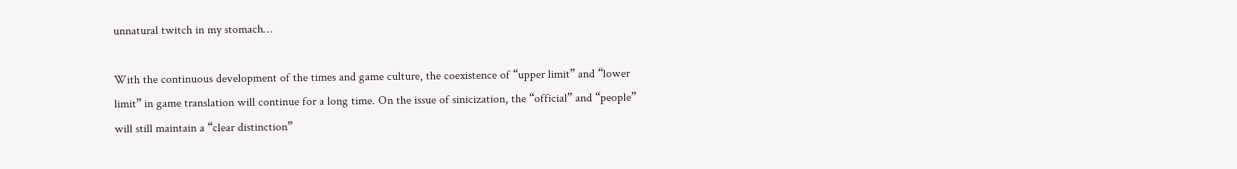unnatural twitch in my stomach…

With the continuous development of the times and game culture, the coexistence of “upper limit” and “lower limit” in game translation will continue for a long time. On the issue of sinicization, the “official” and “people” will still maintain a “clear distinction”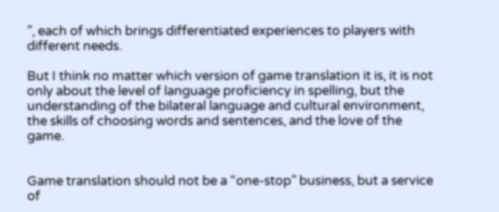”, each of which brings differentiated experiences to players with different needs.

But I think no matter which version of game translation it is, it is not only about the level of language proficiency in spelling, but the understanding of the bilateral language and cultural environment, the skills of choosing words and sentences, and the love of the game.


Game translation should not be a “one-stop” business, but a service of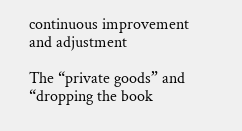continuous improvement and adjustment

The “private goods” and “dropping the book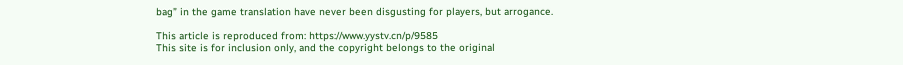bag” in the game translation have never been disgusting for players, but arrogance.

This article is reproduced from: https://www.yystv.cn/p/9585
This site is for inclusion only, and the copyright belongs to the original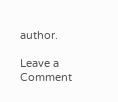author.

Leave a Comment